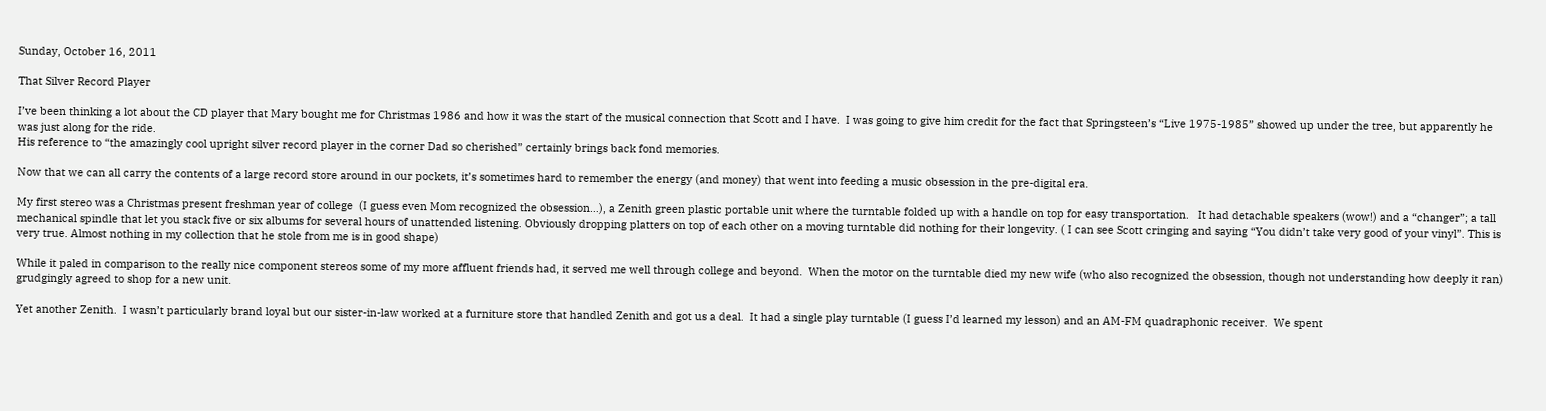Sunday, October 16, 2011

That Silver Record Player

I’ve been thinking a lot about the CD player that Mary bought me for Christmas 1986 and how it was the start of the musical connection that Scott and I have.  I was going to give him credit for the fact that Springsteen’s “Live 1975-1985” showed up under the tree, but apparently he was just along for the ride.
His reference to “the amazingly cool upright silver record player in the corner Dad so cherished” certainly brings back fond memories.

Now that we can all carry the contents of a large record store around in our pockets, it’s sometimes hard to remember the energy (and money) that went into feeding a music obsession in the pre-digital era.

My first stereo was a Christmas present freshman year of college  (I guess even Mom recognized the obsession…), a Zenith green plastic portable unit where the turntable folded up with a handle on top for easy transportation.   It had detachable speakers (wow!) and a “changer”; a tall mechanical spindle that let you stack five or six albums for several hours of unattended listening. Obviously dropping platters on top of each other on a moving turntable did nothing for their longevity. ( I can see Scott cringing and saying “You didn’t take very good of your vinyl”. This is very true. Almost nothing in my collection that he stole from me is in good shape)

While it paled in comparison to the really nice component stereos some of my more affluent friends had, it served me well through college and beyond.  When the motor on the turntable died my new wife (who also recognized the obsession, though not understanding how deeply it ran) grudgingly agreed to shop for a new unit.

Yet another Zenith.  I wasn’t particularly brand loyal but our sister-in-law worked at a furniture store that handled Zenith and got us a deal.  It had a single play turntable (I guess I’d learned my lesson) and an AM-FM quadraphonic receiver.  We spent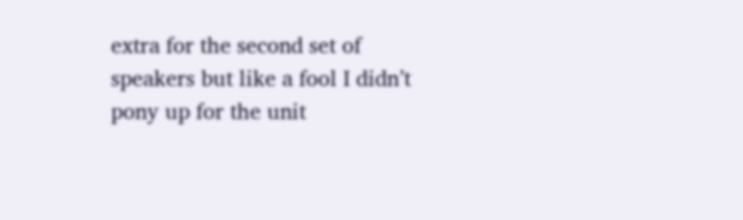extra for the second set of speakers but like a fool I didn’t pony up for the unit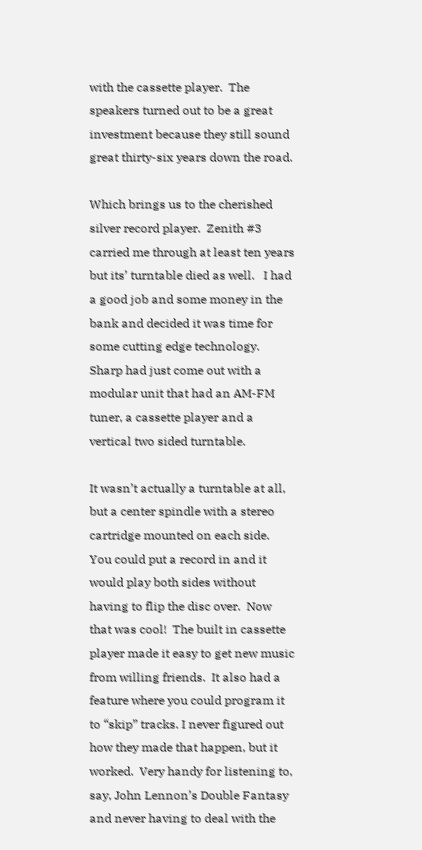with the cassette player.  The speakers turned out to be a great investment because they still sound great thirty-six years down the road.

Which brings us to the cherished silver record player.  Zenith #3 carried me through at least ten years but its’ turntable died as well.   I had a good job and some money in the bank and decided it was time for some cutting edge technology.  Sharp had just come out with a modular unit that had an AM-FM tuner, a cassette player and a vertical two sided turntable.

It wasn’t actually a turntable at all, but a center spindle with a stereo cartridge mounted on each side.  You could put a record in and it would play both sides without having to flip the disc over.  Now that was cool!  The built in cassette player made it easy to get new music from willing friends.  It also had a feature where you could program it to “skip” tracks. I never figured out how they made that happen, but it worked.  Very handy for listening to, say, John Lennon’s Double Fantasy and never having to deal with the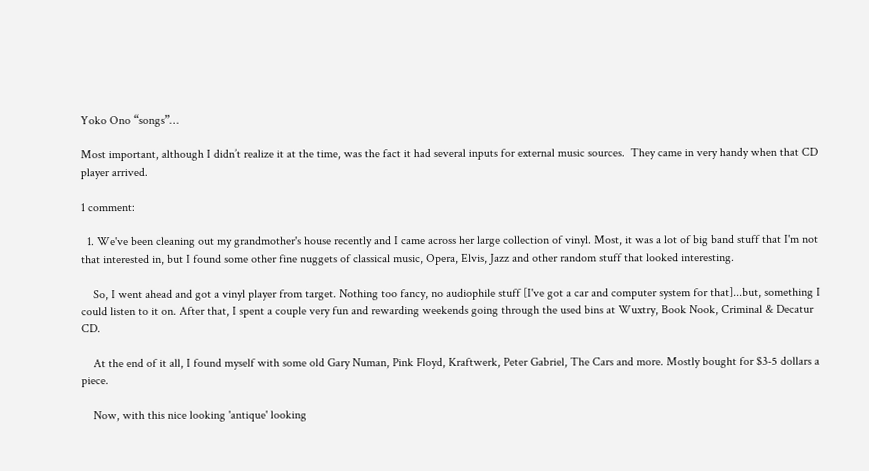Yoko Ono “songs”…

Most important, although I didn’t realize it at the time, was the fact it had several inputs for external music sources.  They came in very handy when that CD player arrived.

1 comment:

  1. We've been cleaning out my grandmother's house recently and I came across her large collection of vinyl. Most, it was a lot of big band stuff that I'm not that interested in, but I found some other fine nuggets of classical music, Opera, Elvis, Jazz and other random stuff that looked interesting.

    So, I went ahead and got a vinyl player from target. Nothing too fancy, no audiophile stuff [I've got a car and computer system for that]...but, something I could listen to it on. After that, I spent a couple very fun and rewarding weekends going through the used bins at Wuxtry, Book Nook, Criminal & Decatur CD.

    At the end of it all, I found myself with some old Gary Numan, Pink Floyd, Kraftwerk, Peter Gabriel, The Cars and more. Mostly bought for $3-5 dollars a piece.

    Now, with this nice looking 'antique' looking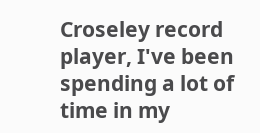Croseley record player, I've been spending a lot of time in my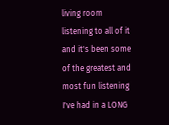living room listening to all of it and it's been some of the greatest and most fun listening I've had in a LONG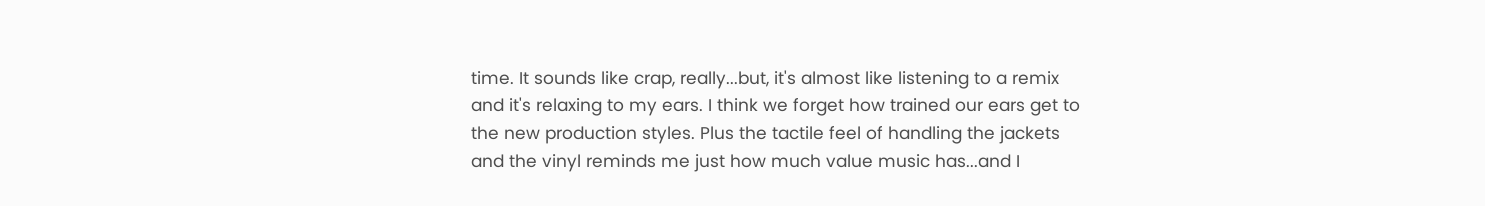time. It sounds like crap, really...but, it's almost like listening to a remix and it's relaxing to my ears. I think we forget how trained our ears get to the new production styles. Plus the tactile feel of handling the jackets and the vinyl reminds me just how much value music has...and I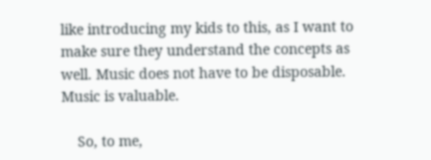like introducing my kids to this, as I want to make sure they understand the concepts as well. Music does not have to be disposable. Music is valuable.

    So, to me,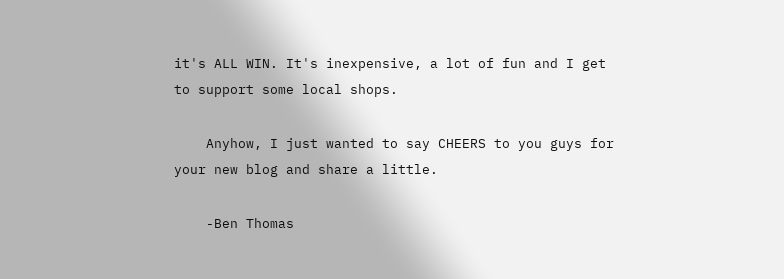it's ALL WIN. It's inexpensive, a lot of fun and I get to support some local shops.

    Anyhow, I just wanted to say CHEERS to you guys for your new blog and share a little.

    -Ben Thomas